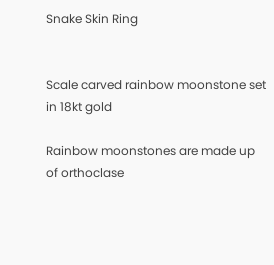Snake Skin Ring


Scale carved rainbow moonstone set in 18kt gold

Rainbow moonstones are made up of orthoclase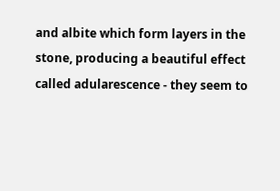and albite which form layers in the stone, producing a beautiful effect called adularescence - they seem to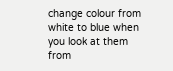change colour from white to blue when you look at them from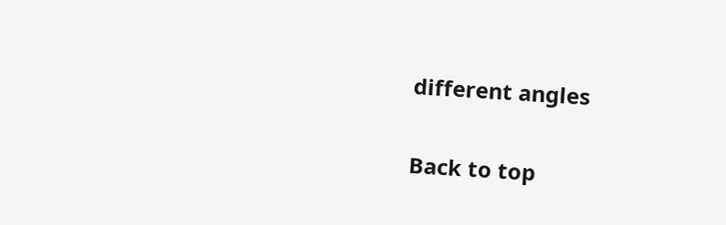different angles

Back to top